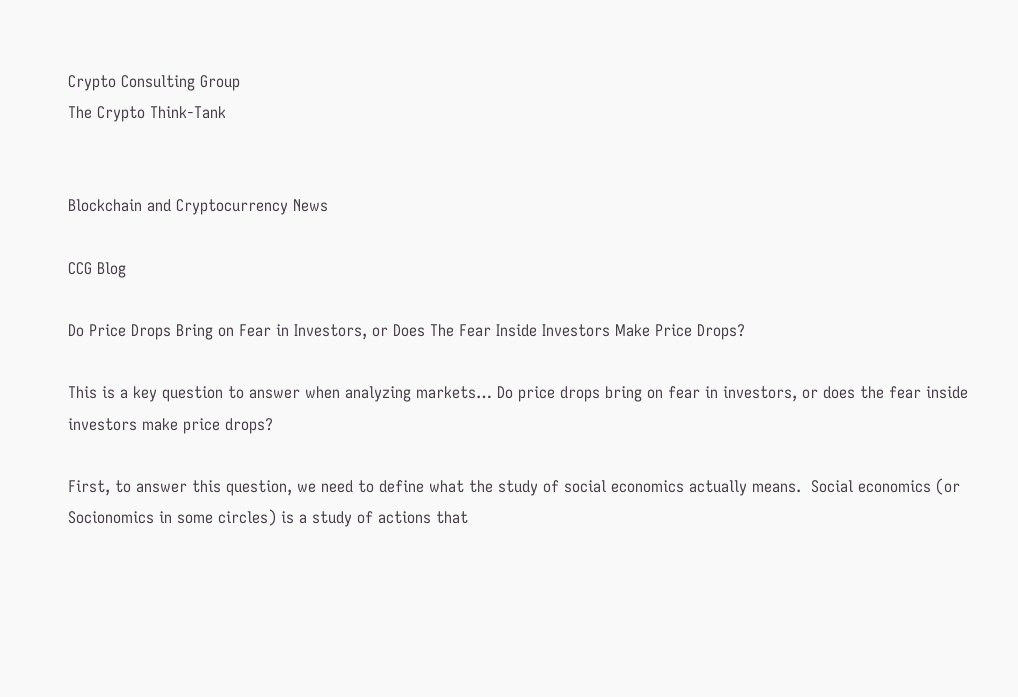Crypto Consulting Group
The Crypto Think-Tank


Blockchain and Cryptocurrency News

CCG Blog

Do Price Drops Bring on Fear in Investors, or Does The Fear Inside Investors Make Price Drops?

This is a key question to answer when analyzing markets… Do price drops bring on fear in investors, or does the fear inside investors make price drops?

First, to answer this question, we need to define what the study of social economics actually means.  Social economics (or Socionomics in some circles) is a study of actions that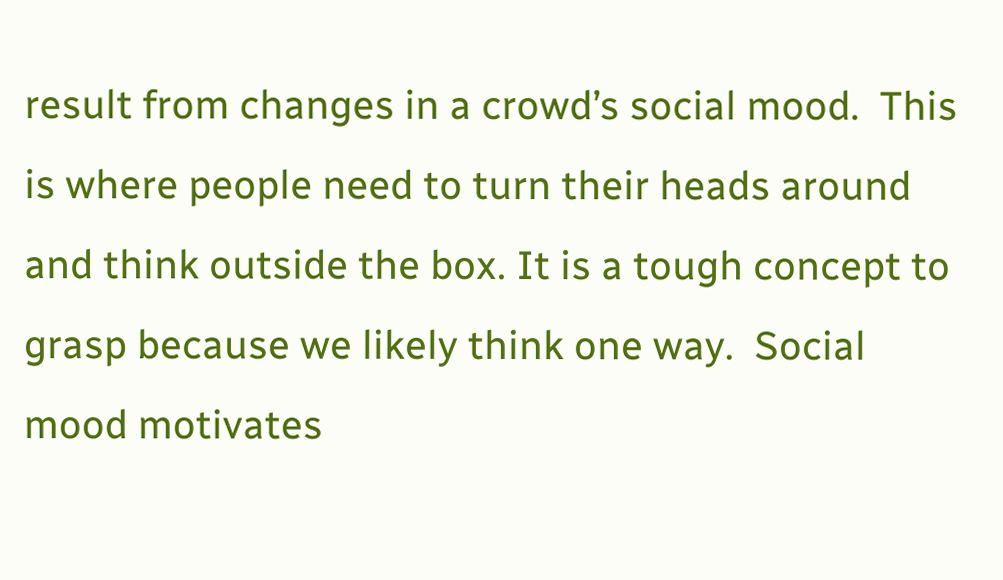result from changes in a crowd’s social mood.  This is where people need to turn their heads around and think outside the box. It is a tough concept to grasp because we likely think one way.  Social mood motivates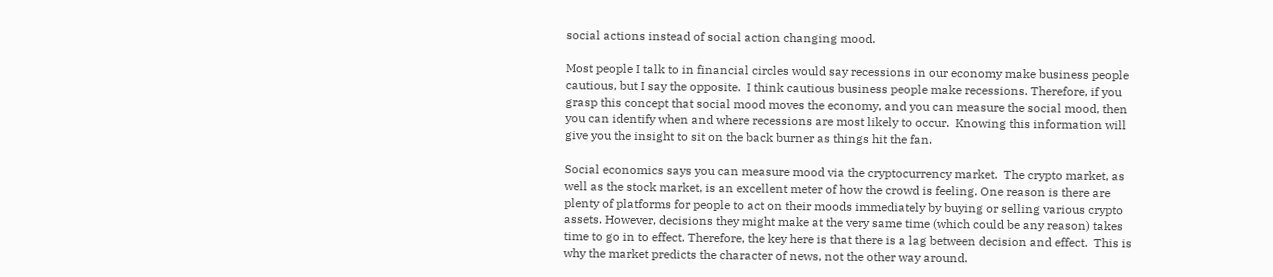social actions instead of social action changing mood.

Most people I talk to in financial circles would say recessions in our economy make business people cautious, but I say the opposite.  I think cautious business people make recessions. Therefore, if you grasp this concept that social mood moves the economy, and you can measure the social mood, then you can identify when and where recessions are most likely to occur.  Knowing this information will give you the insight to sit on the back burner as things hit the fan.

Social economics says you can measure mood via the cryptocurrency market.  The crypto market, as well as the stock market, is an excellent meter of how the crowd is feeling. One reason is there are plenty of platforms for people to act on their moods immediately by buying or selling various crypto assets. However, decisions they might make at the very same time (which could be any reason) takes time to go in to effect. Therefore, the key here is that there is a lag between decision and effect.  This is why the market predicts the character of news, not the other way around.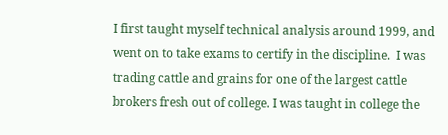I first taught myself technical analysis around 1999, and went on to take exams to certify in the discipline.  I was trading cattle and grains for one of the largest cattle brokers fresh out of college. I was taught in college the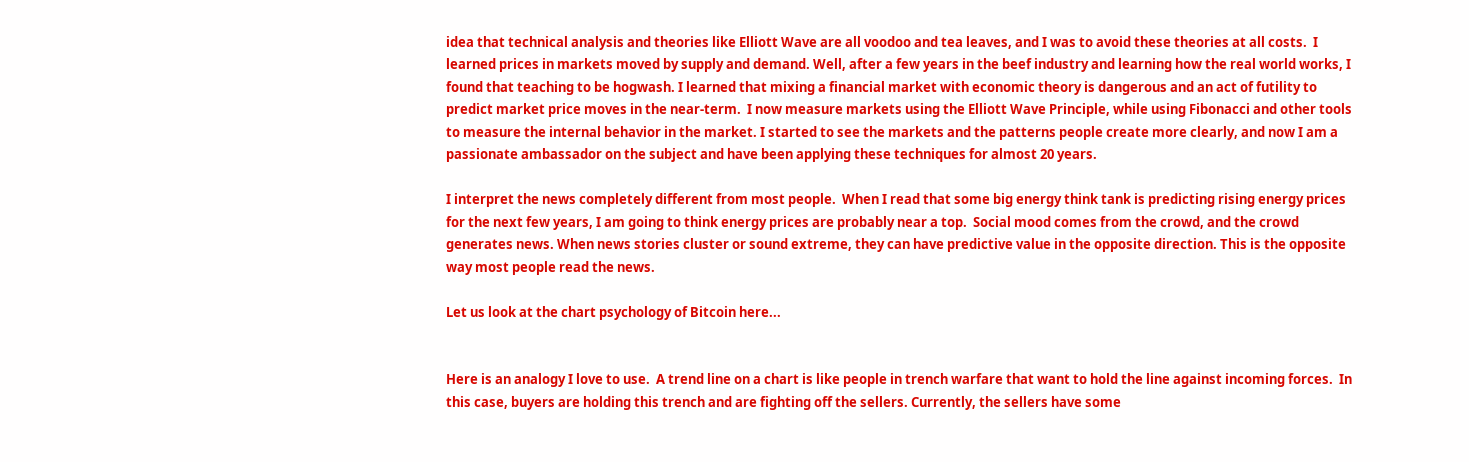idea that technical analysis and theories like Elliott Wave are all voodoo and tea leaves, and I was to avoid these theories at all costs.  I learned prices in markets moved by supply and demand. Well, after a few years in the beef industry and learning how the real world works, I found that teaching to be hogwash. I learned that mixing a financial market with economic theory is dangerous and an act of futility to predict market price moves in the near-term.  I now measure markets using the Elliott Wave Principle, while using Fibonacci and other tools to measure the internal behavior in the market. I started to see the markets and the patterns people create more clearly, and now I am a passionate ambassador on the subject and have been applying these techniques for almost 20 years.

I interpret the news completely different from most people.  When I read that some big energy think tank is predicting rising energy prices for the next few years, I am going to think energy prices are probably near a top.  Social mood comes from the crowd, and the crowd generates news. When news stories cluster or sound extreme, they can have predictive value in the opposite direction. This is the opposite way most people read the news.

Let us look at the chart psychology of Bitcoin here...


Here is an analogy I love to use.  A trend line on a chart is like people in trench warfare that want to hold the line against incoming forces.  In this case, buyers are holding this trench and are fighting off the sellers. Currently, the sellers have some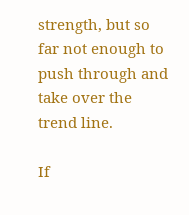strength, but so far not enough to push through and take over the trend line.

If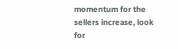momentum for the sellers increase, look for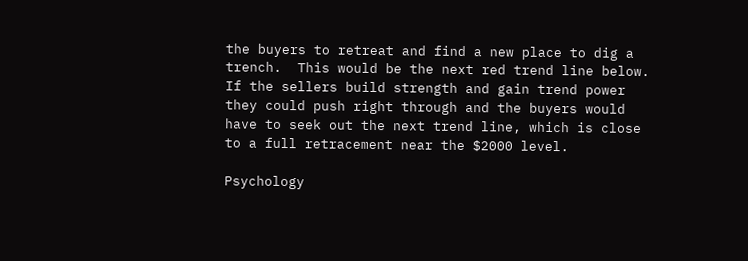the buyers to retreat and find a new place to dig a trench.  This would be the next red trend line below. If the sellers build strength and gain trend power they could push right through and the buyers would have to seek out the next trend line, which is close to a full retracement near the $2000 level.

Psychology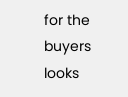for the buyers looks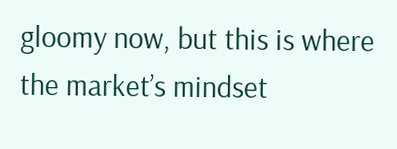gloomy now, but this is where the market’s mindset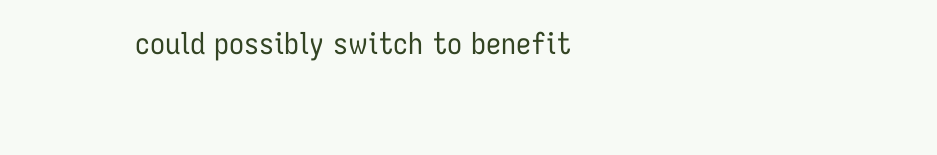could possibly switch to benefit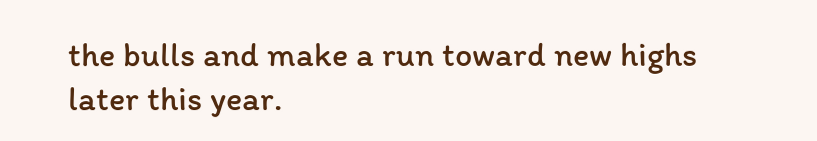the bulls and make a run toward new highs later this year.